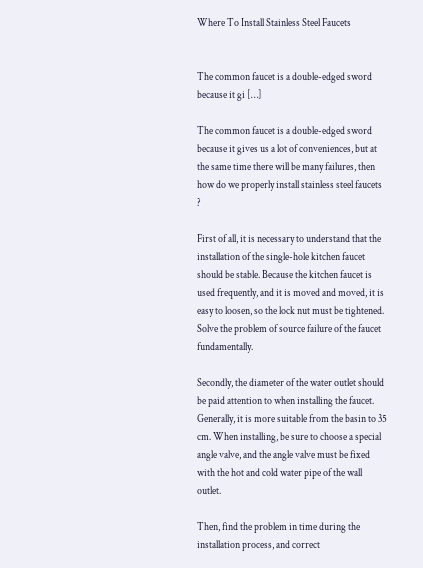Where To Install Stainless Steel Faucets


The common faucet is a double-edged sword because it gi […]

The common faucet is a double-edged sword because it gives us a lot of conveniences, but at the same time there will be many failures, then how do we properly install stainless steel faucets  ?

First of all, it is necessary to understand that the installation of the single-hole kitchen faucet should be stable. Because the kitchen faucet is used frequently, and it is moved and moved, it is easy to loosen, so the lock nut must be tightened. Solve the problem of source failure of the faucet fundamentally.

Secondly, the diameter of the water outlet should be paid attention to when installing the faucet. Generally, it is more suitable from the basin to 35 cm. When installing, be sure to choose a special angle valve, and the angle valve must be fixed with the hot and cold water pipe of the wall outlet.

Then, find the problem in time during the installation process, and correct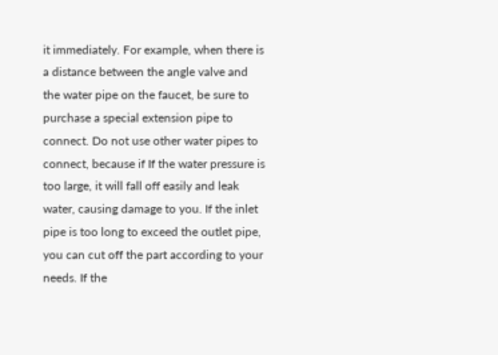it immediately. For example, when there is a distance between the angle valve and the water pipe on the faucet, be sure to purchase a special extension pipe to connect. Do not use other water pipes to connect, because if If the water pressure is too large, it will fall off easily and leak water, causing damage to you. If the inlet pipe is too long to exceed the outlet pipe, you can cut off the part according to your needs. If the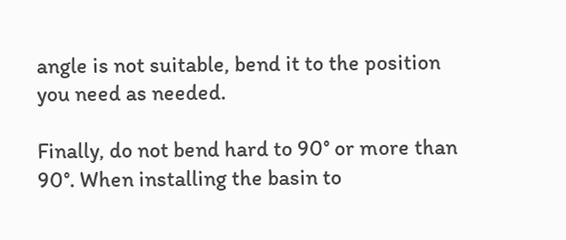angle is not suitable, bend it to the position you need as needed.

Finally, do not bend hard to 90° or more than 90°. When installing the basin to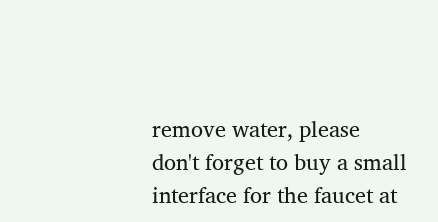remove water, please don't forget to buy a small interface for the faucet at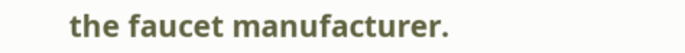the faucet manufacturer.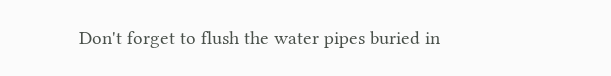Don't forget to flush the water pipes buried in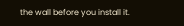the wall before you install it.